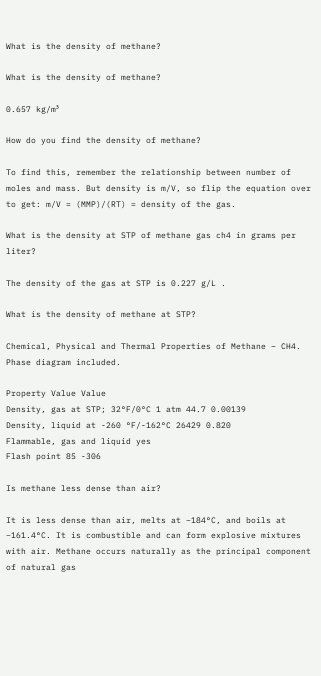What is the density of methane?

What is the density of methane?

0.657 kg/m³

How do you find the density of methane?

To find this, remember the relationship between number of moles and mass. But density is m/V, so flip the equation over to get: m/V = (MMP)/(RT) = density of the gas.

What is the density at STP of methane gas ch4 in grams per liter?

The density of the gas at STP is 0.227 g/L .

What is the density of methane at STP?

Chemical, Physical and Thermal Properties of Methane – CH4. Phase diagram included.

Property Value Value
Density, gas at STP; 32°F/0°C 1 atm 44.7 0.00139
Density, liquid at -260 °F/-162°C 26429 0.820
Flammable, gas and liquid yes
Flash point 85 -306

Is methane less dense than air?

It is less dense than air, melts at −184°C, and boils at −161.4°C. It is combustible and can form explosive mixtures with air. Methane occurs naturally as the principal component of natural gas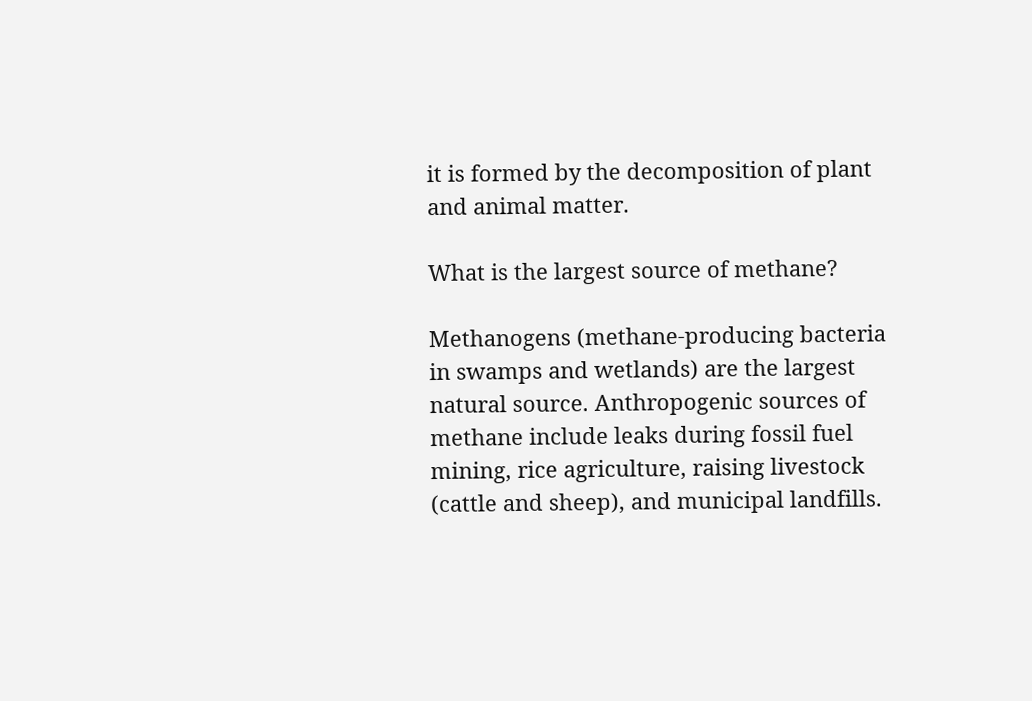it is formed by the decomposition of plant and animal matter.

What is the largest source of methane?

Methanogens (methane-producing bacteria in swamps and wetlands) are the largest natural source. Anthropogenic sources of methane include leaks during fossil fuel mining, rice agriculture, raising livestock (cattle and sheep), and municipal landfills.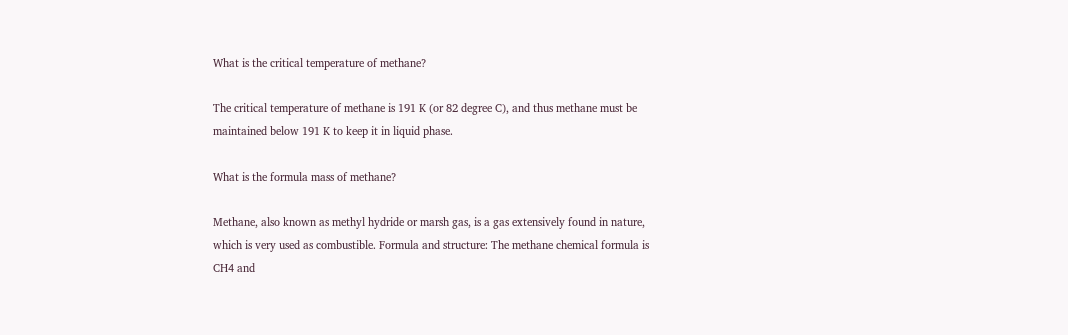What is the critical temperature of methane?

The critical temperature of methane is 191 K (or 82 degree C), and thus methane must be maintained below 191 K to keep it in liquid phase.

What is the formula mass of methane?

Methane, also known as methyl hydride or marsh gas, is a gas extensively found in nature, which is very used as combustible. Formula and structure: The methane chemical formula is CH4 and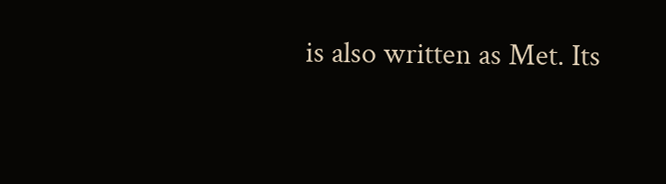is also written as Met. Its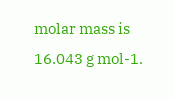molar mass is 16.043 g mol-1.